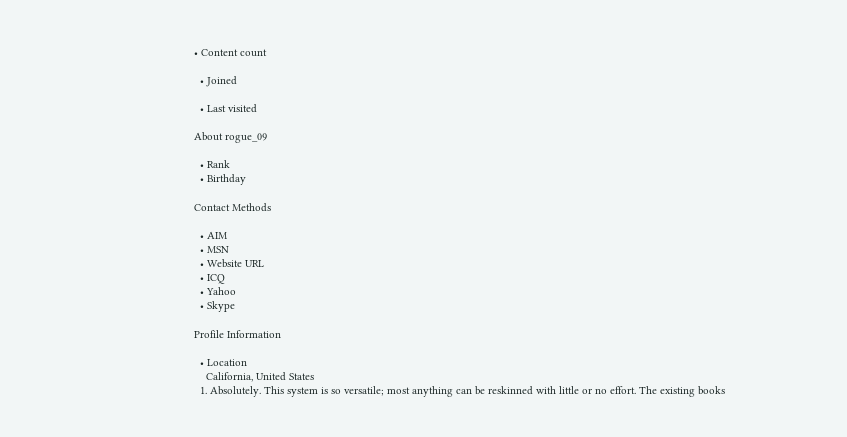• Content count

  • Joined

  • Last visited

About rogue_09

  • Rank
  • Birthday

Contact Methods

  • AIM
  • MSN
  • Website URL
  • ICQ
  • Yahoo
  • Skype

Profile Information

  • Location
    California, United States
  1. Absolutely. This system is so versatile; most anything can be reskinned with little or no effort. The existing books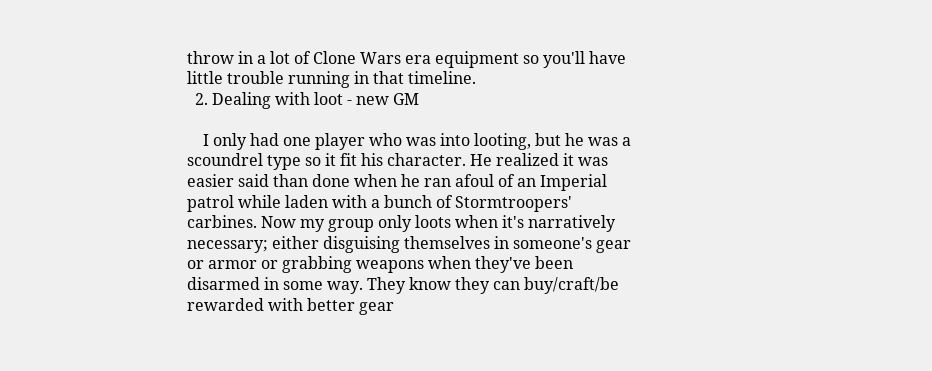throw in a lot of Clone Wars era equipment so you'll have little trouble running in that timeline.
  2. Dealing with loot - new GM

    I only had one player who was into looting, but he was a scoundrel type so it fit his character. He realized it was easier said than done when he ran afoul of an Imperial patrol while laden with a bunch of Stormtroopers' carbines. Now my group only loots when it's narratively necessary; either disguising themselves in someone's gear or armor or grabbing weapons when they've been disarmed in some way. They know they can buy/craft/be rewarded with better gear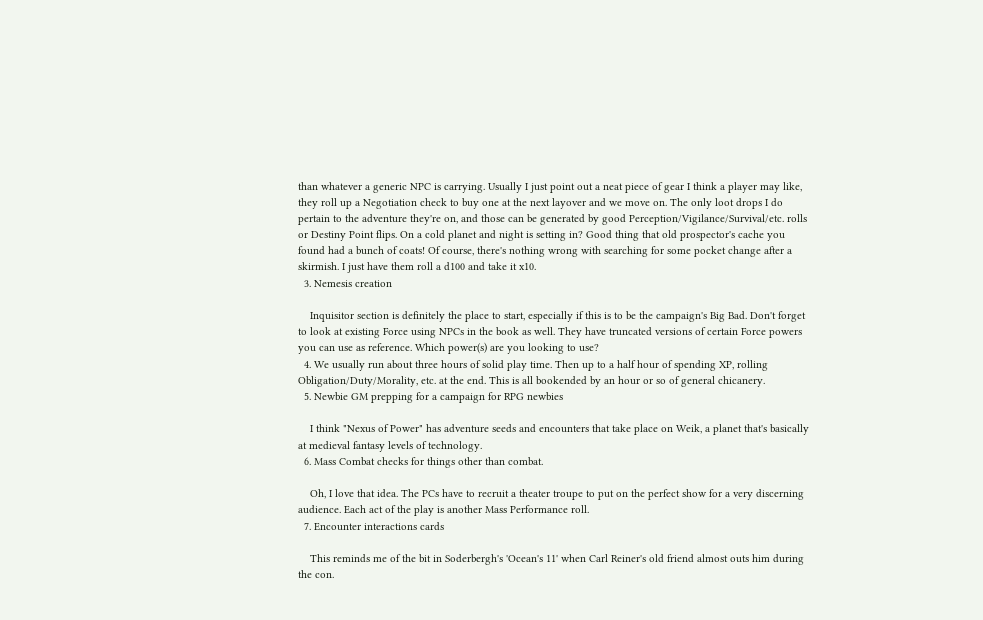than whatever a generic NPC is carrying. Usually I just point out a neat piece of gear I think a player may like, they roll up a Negotiation check to buy one at the next layover and we move on. The only loot drops I do pertain to the adventure they're on, and those can be generated by good Perception/Vigilance/Survival/etc. rolls or Destiny Point flips. On a cold planet and night is setting in? Good thing that old prospector's cache you found had a bunch of coats! Of course, there's nothing wrong with searching for some pocket change after a skirmish. I just have them roll a d100 and take it x10.
  3. Nemesis creation

    Inquisitor section is definitely the place to start, especially if this is to be the campaign's Big Bad. Don't forget to look at existing Force using NPCs in the book as well. They have truncated versions of certain Force powers you can use as reference. Which power(s) are you looking to use?
  4. We usually run about three hours of solid play time. Then up to a half hour of spending XP, rolling Obligation/Duty/Morality, etc. at the end. This is all bookended by an hour or so of general chicanery.
  5. Newbie GM prepping for a campaign for RPG newbies

    I think "Nexus of Power" has adventure seeds and encounters that take place on Weik, a planet that's basically at medieval fantasy levels of technology.
  6. Mass Combat checks for things other than combat.

    Oh, I love that idea. The PCs have to recruit a theater troupe to put on the perfect show for a very discerning audience. Each act of the play is another Mass Performance roll.
  7. Encounter interactions cards

    This reminds me of the bit in Soderbergh's 'Ocean's 11' when Carl Reiner's old friend almost outs him during the con.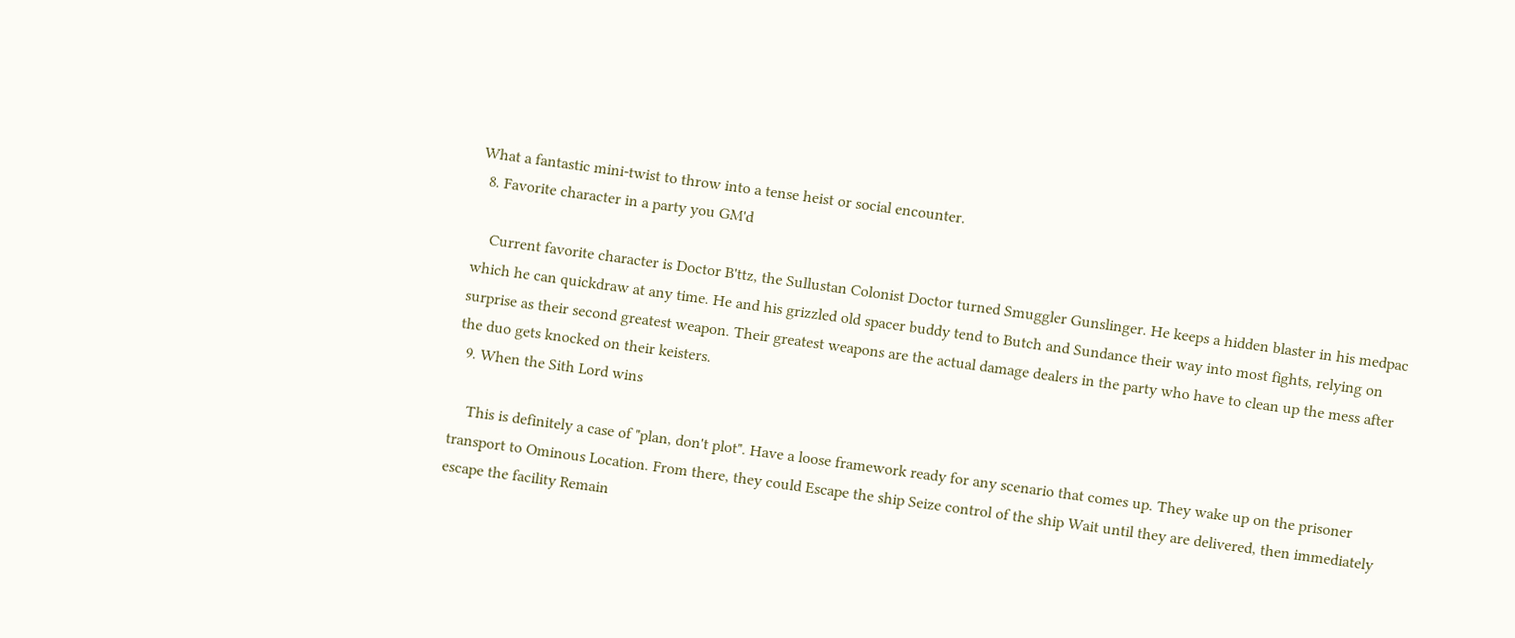What a fantastic mini-twist to throw into a tense heist or social encounter.
  8. Favorite character in a party you GM'd

    Current favorite character is Doctor B'ttz, the Sullustan Colonist Doctor turned Smuggler Gunslinger. He keeps a hidden blaster in his medpac which he can quickdraw at any time. He and his grizzled old spacer buddy tend to Butch and Sundance their way into most fights, relying on surprise as their second greatest weapon. Their greatest weapons are the actual damage dealers in the party who have to clean up the mess after the duo gets knocked on their keisters.
  9. When the Sith Lord wins

    This is definitely a case of "plan, don't plot". Have a loose framework ready for any scenario that comes up. They wake up on the prisoner transport to Ominous Location. From there, they could Escape the ship Seize control of the ship Wait until they are delivered, then immediately escape the facility Remain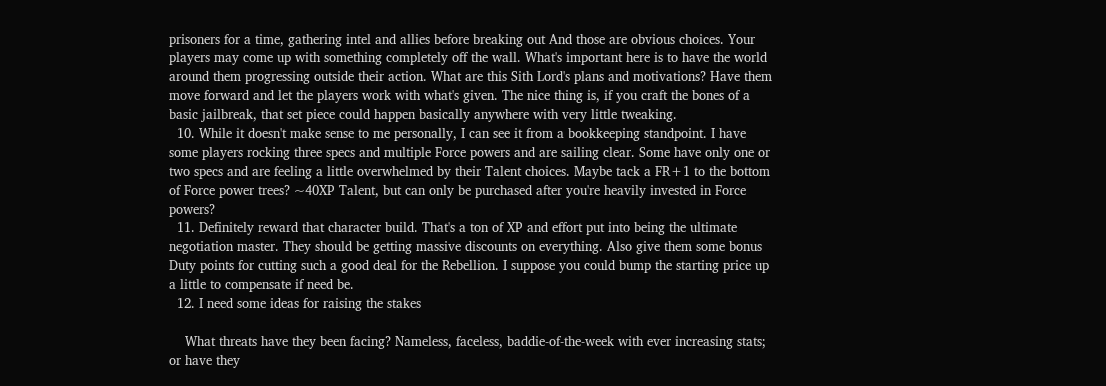prisoners for a time, gathering intel and allies before breaking out And those are obvious choices. Your players may come up with something completely off the wall. What's important here is to have the world around them progressing outside their action. What are this Sith Lord's plans and motivations? Have them move forward and let the players work with what's given. The nice thing is, if you craft the bones of a basic jailbreak, that set piece could happen basically anywhere with very little tweaking.
  10. While it doesn't make sense to me personally, I can see it from a bookkeeping standpoint. I have some players rocking three specs and multiple Force powers and are sailing clear. Some have only one or two specs and are feeling a little overwhelmed by their Talent choices. Maybe tack a FR+1 to the bottom of Force power trees? ~40XP Talent, but can only be purchased after you're heavily invested in Force powers?
  11. Definitely reward that character build. That's a ton of XP and effort put into being the ultimate negotiation master. They should be getting massive discounts on everything. Also give them some bonus Duty points for cutting such a good deal for the Rebellion. I suppose you could bump the starting price up a little to compensate if need be.
  12. I need some ideas for raising the stakes

    What threats have they been facing? Nameless, faceless, baddie-of-the-week with ever increasing stats; or have they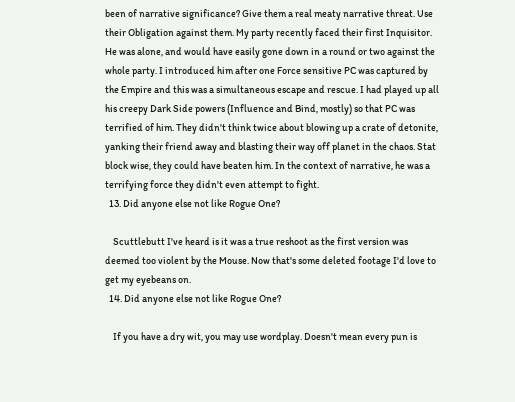been of narrative significance? Give them a real meaty narrative threat. Use their Obligation against them. My party recently faced their first Inquisitor. He was alone, and would have easily gone down in a round or two against the whole party. I introduced him after one Force sensitive PC was captured by the Empire and this was a simultaneous escape and rescue. I had played up all his creepy Dark Side powers (Influence and Bind, mostly) so that PC was terrified of him. They didn't think twice about blowing up a crate of detonite, yanking their friend away and blasting their way off planet in the chaos. Stat block wise, they could have beaten him. In the context of narrative, he was a terrifying force they didn't even attempt to fight.
  13. Did anyone else not like Rogue One?

    Scuttlebutt I've heard is it was a true reshoot as the first version was deemed too violent by the Mouse. Now that's some deleted footage I'd love to get my eyebeans on.
  14. Did anyone else not like Rogue One?

    If you have a dry wit, you may use wordplay. Doesn't mean every pun is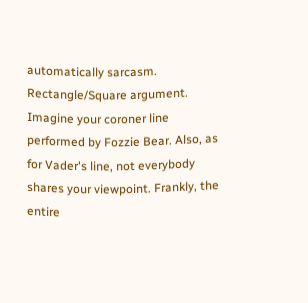automatically sarcasm. Rectangle/Square argument. Imagine your coroner line performed by Fozzie Bear. Also, as for Vader's line, not everybody shares your viewpoint. Frankly, the entire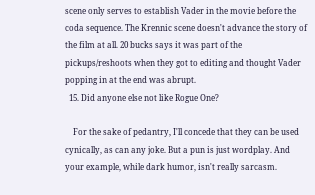scene only serves to establish Vader in the movie before the coda sequence. The Krennic scene doesn't advance the story of the film at all. 20 bucks says it was part of the pickups/reshoots when they got to editing and thought Vader popping in at the end was abrupt.
  15. Did anyone else not like Rogue One?

    For the sake of pedantry, I'll concede that they can be used cynically, as can any joke. But a pun is just wordplay. And your example, while dark humor, isn't really sarcasm.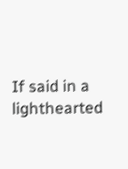If said in a lighthearted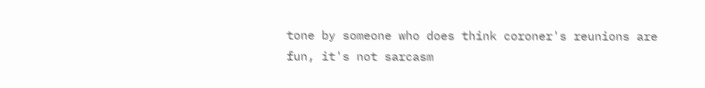tone by someone who does think coroner's reunions are fun, it's not sarcasm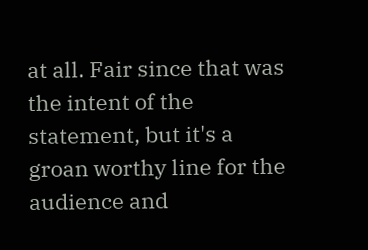at all. Fair since that was the intent of the statement, but it's a groan worthy line for the audience and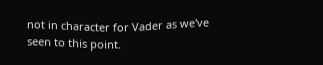not in character for Vader as we've seen to this point.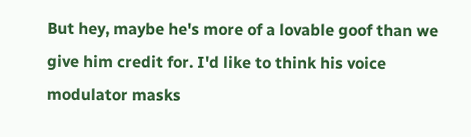But hey, maybe he's more of a lovable goof than we give him credit for. I'd like to think his voice modulator masks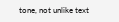tone, not unlike text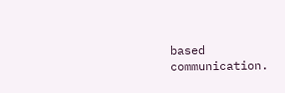based communication.